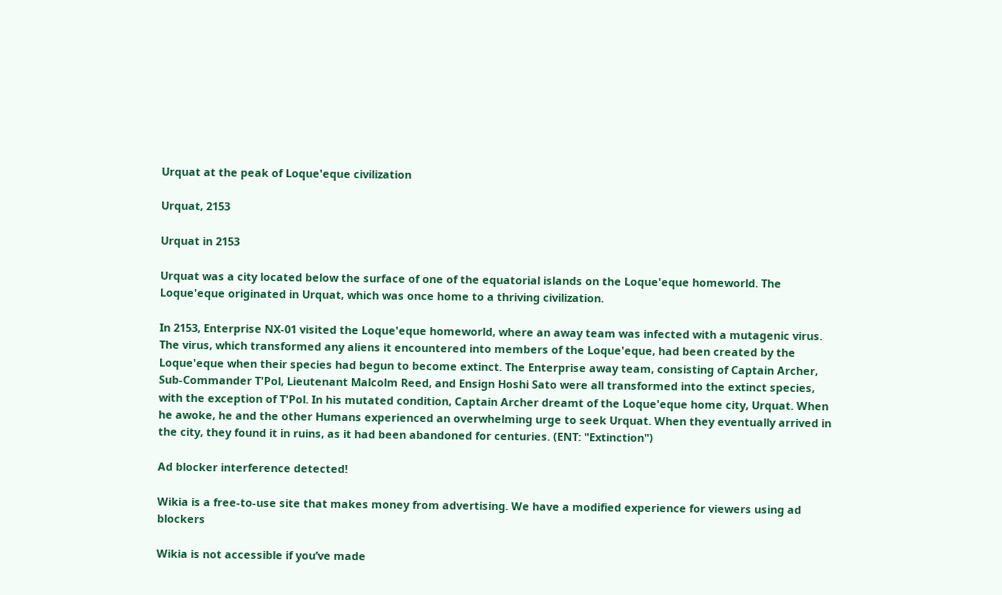Urquat at the peak of Loque'eque civilization

Urquat, 2153

Urquat in 2153

Urquat was a city located below the surface of one of the equatorial islands on the Loque'eque homeworld. The Loque'eque originated in Urquat, which was once home to a thriving civilization.

In 2153, Enterprise NX-01 visited the Loque'eque homeworld, where an away team was infected with a mutagenic virus. The virus, which transformed any aliens it encountered into members of the Loque'eque, had been created by the Loque'eque when their species had begun to become extinct. The Enterprise away team, consisting of Captain Archer, Sub-Commander T'Pol, Lieutenant Malcolm Reed, and Ensign Hoshi Sato were all transformed into the extinct species, with the exception of T'Pol. In his mutated condition, Captain Archer dreamt of the Loque'eque home city, Urquat. When he awoke, he and the other Humans experienced an overwhelming urge to seek Urquat. When they eventually arrived in the city, they found it in ruins, as it had been abandoned for centuries. (ENT: "Extinction")

Ad blocker interference detected!

Wikia is a free-to-use site that makes money from advertising. We have a modified experience for viewers using ad blockers

Wikia is not accessible if you’ve made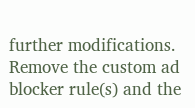further modifications. Remove the custom ad blocker rule(s) and the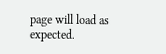page will load as expected.